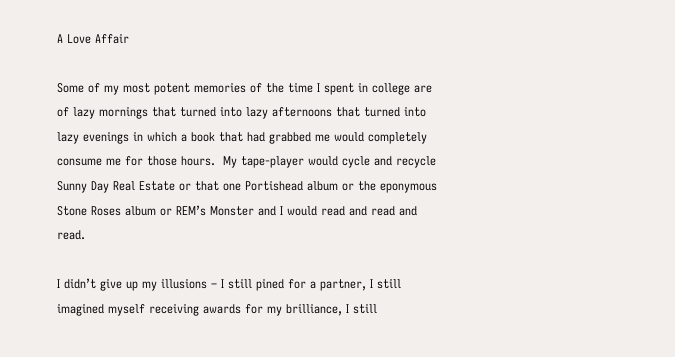A Love Affair

Some of my most potent memories of the time I spent in college are of lazy mornings that turned into lazy afternoons that turned into lazy evenings in which a book that had grabbed me would completely consume me for those hours.  My tape-player would cycle and recycle Sunny Day Real Estate or that one Portishead album or the eponymous Stone Roses album or REM’s Monster and I would read and read and read.

I didn’t give up my illusions – I still pined for a partner, I still imagined myself receiving awards for my brilliance, I still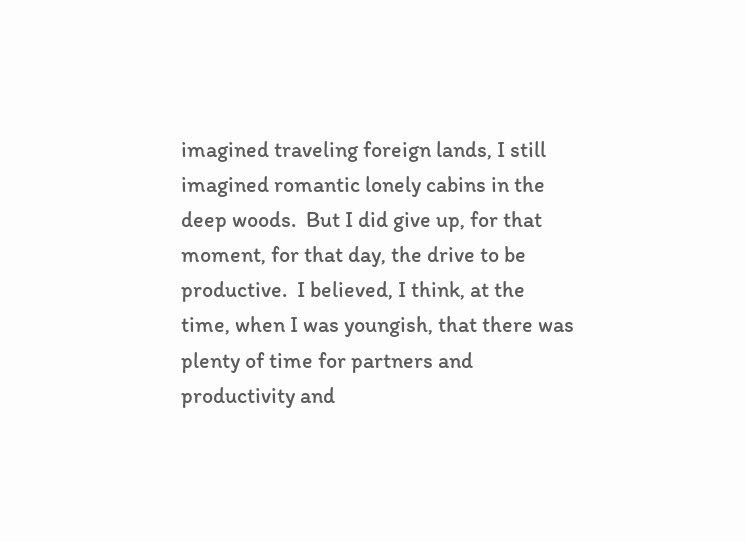imagined traveling foreign lands, I still imagined romantic lonely cabins in the deep woods.  But I did give up, for that moment, for that day, the drive to be productive.  I believed, I think, at the time, when I was youngish, that there was plenty of time for partners and productivity and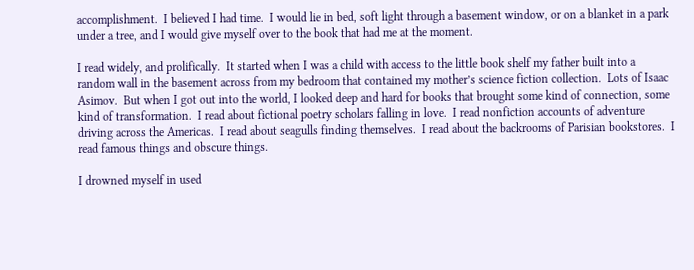accomplishment.  I believed I had time.  I would lie in bed, soft light through a basement window, or on a blanket in a park under a tree, and I would give myself over to the book that had me at the moment.

I read widely, and prolifically.  It started when I was a child with access to the little book shelf my father built into a random wall in the basement across from my bedroom that contained my mother’s science fiction collection.  Lots of Isaac Asimov.  But when I got out into the world, I looked deep and hard for books that brought some kind of connection, some kind of transformation.  I read about fictional poetry scholars falling in love.  I read nonfiction accounts of adventure driving across the Americas.  I read about seagulls finding themselves.  I read about the backrooms of Parisian bookstores.  I read famous things and obscure things.

I drowned myself in used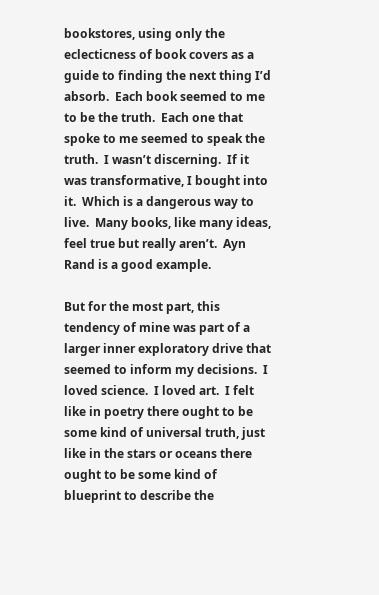bookstores, using only the eclecticness of book covers as a guide to finding the next thing I’d absorb.  Each book seemed to me to be the truth.  Each one that spoke to me seemed to speak the truth.  I wasn’t discerning.  If it was transformative, I bought into it.  Which is a dangerous way to live.  Many books, like many ideas, feel true but really aren’t.  Ayn Rand is a good example.

But for the most part, this tendency of mine was part of a larger inner exploratory drive that seemed to inform my decisions.  I loved science.  I loved art.  I felt like in poetry there ought to be some kind of universal truth, just like in the stars or oceans there ought to be some kind of blueprint to describe the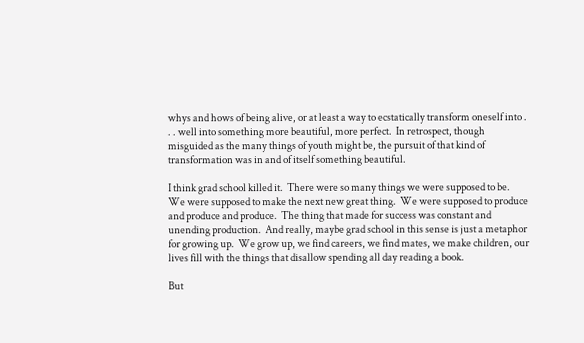whys and hows of being alive, or at least a way to ecstatically transform oneself into . . . well into something more beautiful, more perfect.  In retrospect, though misguided as the many things of youth might be, the pursuit of that kind of transformation was in and of itself something beautiful.

I think grad school killed it.  There were so many things we were supposed to be.  We were supposed to make the next new great thing.  We were supposed to produce and produce and produce.  The thing that made for success was constant and unending production.  And really, maybe grad school in this sense is just a metaphor for growing up.  We grow up, we find careers, we find mates, we make children, our lives fill with the things that disallow spending all day reading a book.

But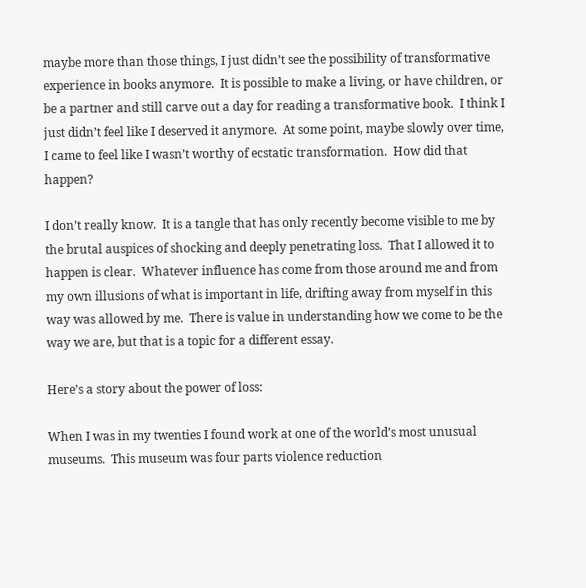maybe more than those things, I just didn’t see the possibility of transformative experience in books anymore.  It is possible to make a living, or have children, or be a partner and still carve out a day for reading a transformative book.  I think I just didn’t feel like I deserved it anymore.  At some point, maybe slowly over time, I came to feel like I wasn’t worthy of ecstatic transformation.  How did that happen?

I don’t really know.  It is a tangle that has only recently become visible to me by the brutal auspices of shocking and deeply penetrating loss.  That I allowed it to happen is clear.  Whatever influence has come from those around me and from my own illusions of what is important in life, drifting away from myself in this way was allowed by me.  There is value in understanding how we come to be the way we are, but that is a topic for a different essay.

Here’s a story about the power of loss:

When I was in my twenties I found work at one of the world’s most unusual museums.  This museum was four parts violence reduction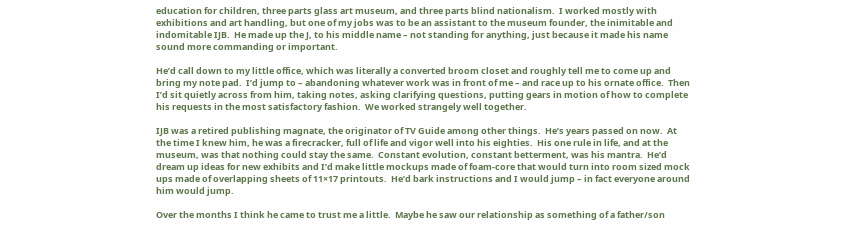education for children, three parts glass art museum, and three parts blind nationalism.  I worked mostly with exhibitions and art handling, but one of my jobs was to be an assistant to the museum founder, the inimitable and indomitable IJB.  He made up the J, to his middle name – not standing for anything, just because it made his name sound more commanding or important.

He’d call down to my little office, which was literally a converted broom closet and roughly tell me to come up and bring my note pad.  I’d jump to – abandoning whatever work was in front of me – and race up to his ornate office.  Then I’d sit quietly across from him, taking notes, asking clarifying questions, putting gears in motion of how to complete his requests in the most satisfactory fashion.  We worked strangely well together.

IJB was a retired publishing magnate, the originator of TV Guide among other things.  He’s years passed on now.  At the time I knew him, he was a firecracker, full of life and vigor well into his eighties.  His one rule in life, and at the museum, was that nothing could stay the same.  Constant evolution, constant betterment, was his mantra.  He’d dream up ideas for new exhibits and I’d make little mockups made of foam-core that would turn into room sized mock ups made of overlapping sheets of 11×17 printouts.  He’d bark instructions and I would jump – in fact everyone around him would jump.

Over the months I think he came to trust me a little.  Maybe he saw our relationship as something of a father/son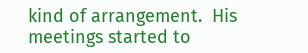kind of arrangement.  His meetings started to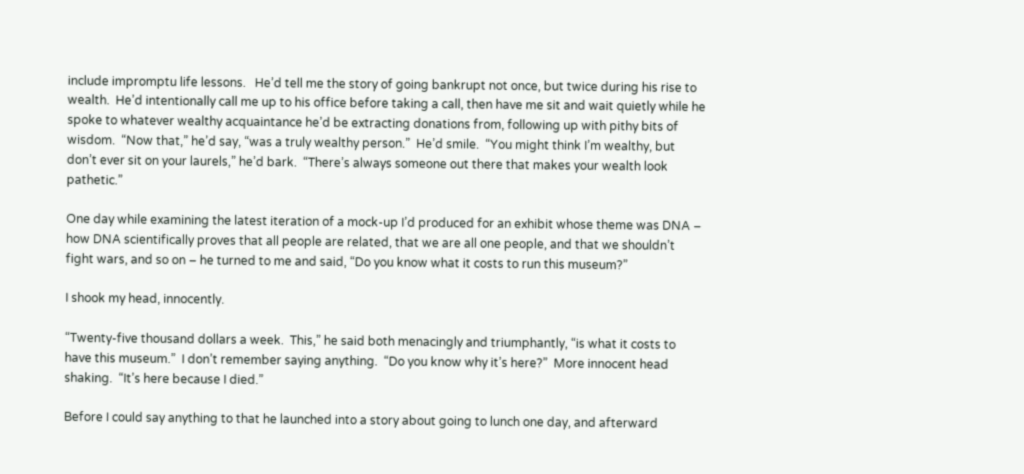include impromptu life lessons.   He’d tell me the story of going bankrupt not once, but twice during his rise to wealth.  He’d intentionally call me up to his office before taking a call, then have me sit and wait quietly while he spoke to whatever wealthy acquaintance he’d be extracting donations from, following up with pithy bits of wisdom.  “Now that,” he’d say, “was a truly wealthy person.”  He’d smile.  “You might think I’m wealthy, but don’t ever sit on your laurels,” he’d bark.  “There’s always someone out there that makes your wealth look pathetic.”

One day while examining the latest iteration of a mock-up I’d produced for an exhibit whose theme was DNA – how DNA scientifically proves that all people are related, that we are all one people, and that we shouldn’t fight wars, and so on – he turned to me and said, “Do you know what it costs to run this museum?”

I shook my head, innocently.

“Twenty-five thousand dollars a week.  This,” he said both menacingly and triumphantly, “is what it costs to have this museum.”  I don’t remember saying anything.  “Do you know why it’s here?”  More innocent head shaking.  “It’s here because I died.”

Before I could say anything to that he launched into a story about going to lunch one day, and afterward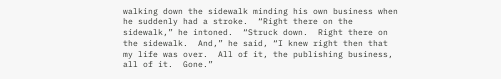walking down the sidewalk minding his own business when he suddenly had a stroke.  “Right there on the sidewalk,” he intoned.  “Struck down.  Right there on the sidewalk.  And,” he said, “I knew right then that my life was over.  All of it, the publishing business, all of it.  Gone.”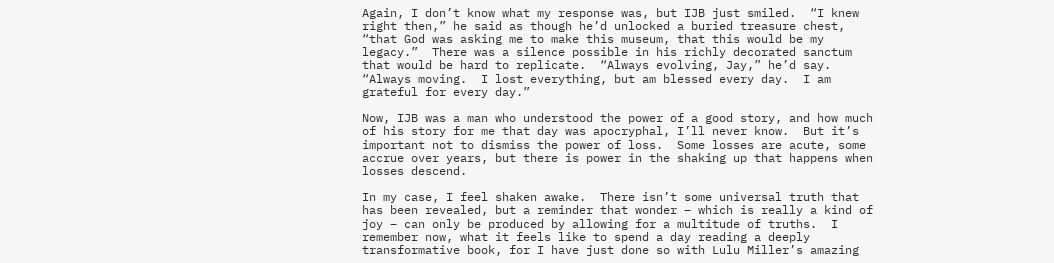Again, I don’t know what my response was, but IJB just smiled.  “I knew right then,” he said as though he’d unlocked a buried treasure chest, “that God was asking me to make this museum, that this would be my legacy.”  There was a silence possible in his richly decorated sanctum that would be hard to replicate.  “Always evolving, Jay,” he’d say.  “Always moving.  I lost everything, but am blessed every day.  I am grateful for every day.”

Now, IJB was a man who understood the power of a good story, and how much of his story for me that day was apocryphal, I’ll never know.  But it’s important not to dismiss the power of loss.  Some losses are acute, some accrue over years, but there is power in the shaking up that happens when losses descend.

In my case, I feel shaken awake.  There isn’t some universal truth that has been revealed, but a reminder that wonder – which is really a kind of joy – can only be produced by allowing for a multitude of truths.  I remember now, what it feels like to spend a day reading a deeply transformative book, for I have just done so with Lulu Miller’s amazing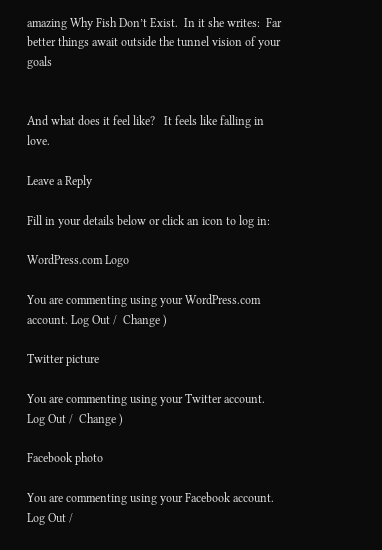amazing Why Fish Don’t Exist.  In it she writes:  Far better things await outside the tunnel vision of your goals


And what does it feel like?   It feels like falling in love.

Leave a Reply

Fill in your details below or click an icon to log in:

WordPress.com Logo

You are commenting using your WordPress.com account. Log Out /  Change )

Twitter picture

You are commenting using your Twitter account. Log Out /  Change )

Facebook photo

You are commenting using your Facebook account. Log Out /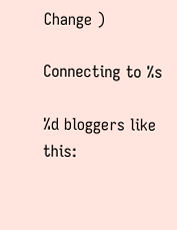Change )

Connecting to %s

%d bloggers like this: